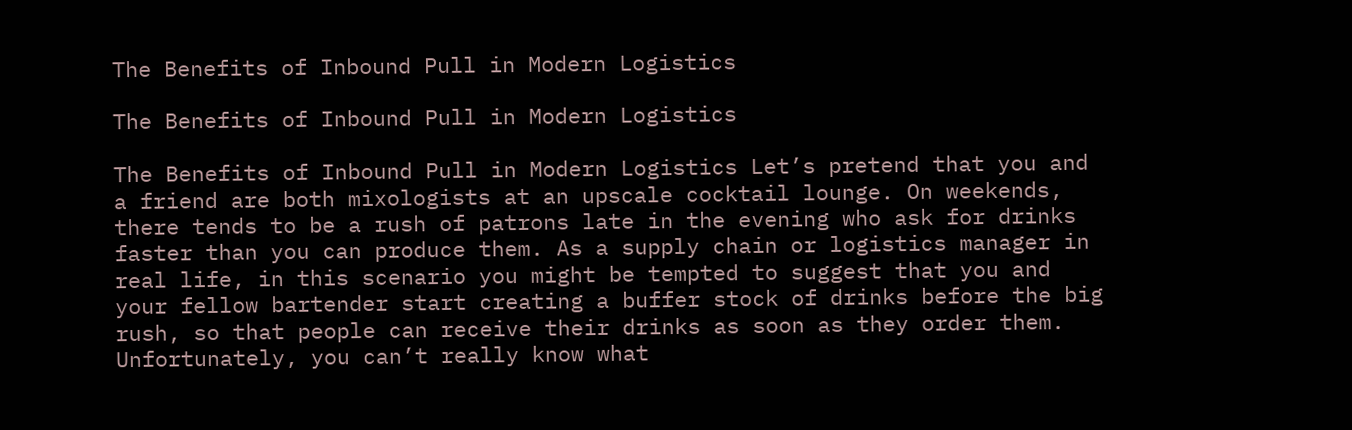The Benefits of Inbound Pull in Modern Logistics

The Benefits of Inbound Pull in Modern Logistics

The Benefits of Inbound Pull in Modern Logistics Let’s pretend that you and a friend are both mixologists at an upscale cocktail lounge. On weekends, there tends to be a rush of patrons late in the evening who ask for drinks faster than you can produce them. As a supply chain or logistics manager in real life, in this scenario you might be tempted to suggest that you and your fellow bartender start creating a buffer stock of drinks before the big rush, so that people can receive their drinks as soon as they order them. Unfortunately, you can’t really know what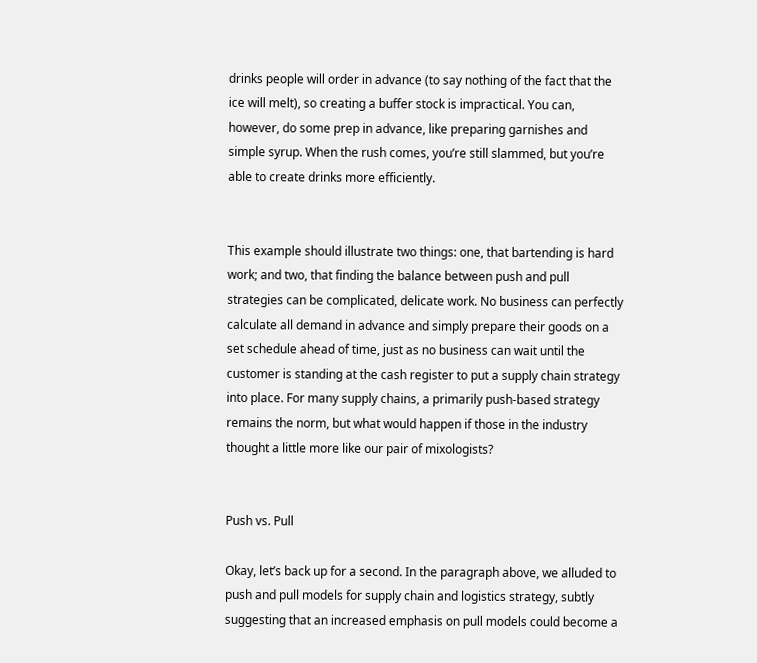drinks people will order in advance (to say nothing of the fact that the ice will melt), so creating a buffer stock is impractical. You can, however, do some prep in advance, like preparing garnishes and simple syrup. When the rush comes, you’re still slammed, but you’re able to create drinks more efficiently.


This example should illustrate two things: one, that bartending is hard work; and two, that finding the balance between push and pull strategies can be complicated, delicate work. No business can perfectly calculate all demand in advance and simply prepare their goods on a set schedule ahead of time, just as no business can wait until the customer is standing at the cash register to put a supply chain strategy into place. For many supply chains, a primarily push-based strategy remains the norm, but what would happen if those in the industry thought a little more like our pair of mixologists?


Push vs. Pull

Okay, let’s back up for a second. In the paragraph above, we alluded to push and pull models for supply chain and logistics strategy, subtly suggesting that an increased emphasis on pull models could become a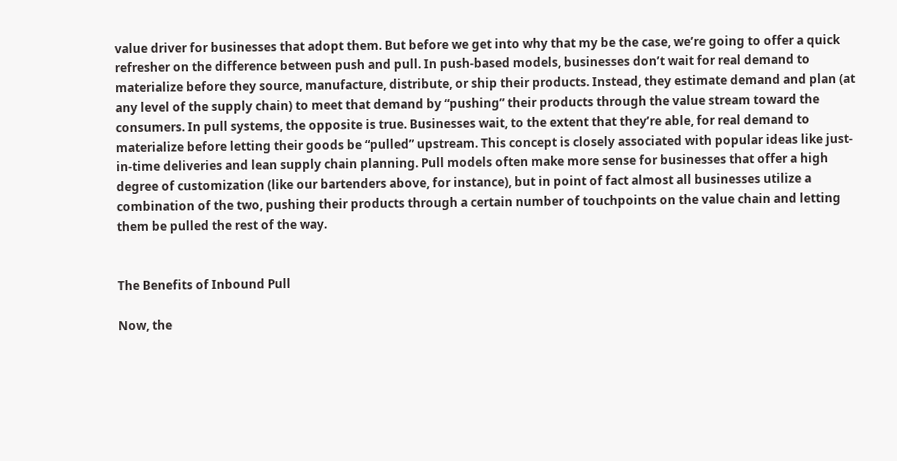value driver for businesses that adopt them. But before we get into why that my be the case, we’re going to offer a quick refresher on the difference between push and pull. In push-based models, businesses don’t wait for real demand to materialize before they source, manufacture, distribute, or ship their products. Instead, they estimate demand and plan (at any level of the supply chain) to meet that demand by “pushing” their products through the value stream toward the consumers. In pull systems, the opposite is true. Businesses wait, to the extent that they’re able, for real demand to materialize before letting their goods be “pulled” upstream. This concept is closely associated with popular ideas like just-in-time deliveries and lean supply chain planning. Pull models often make more sense for businesses that offer a high degree of customization (like our bartenders above, for instance), but in point of fact almost all businesses utilize a combination of the two, pushing their products through a certain number of touchpoints on the value chain and letting them be pulled the rest of the way.


The Benefits of Inbound Pull

Now, the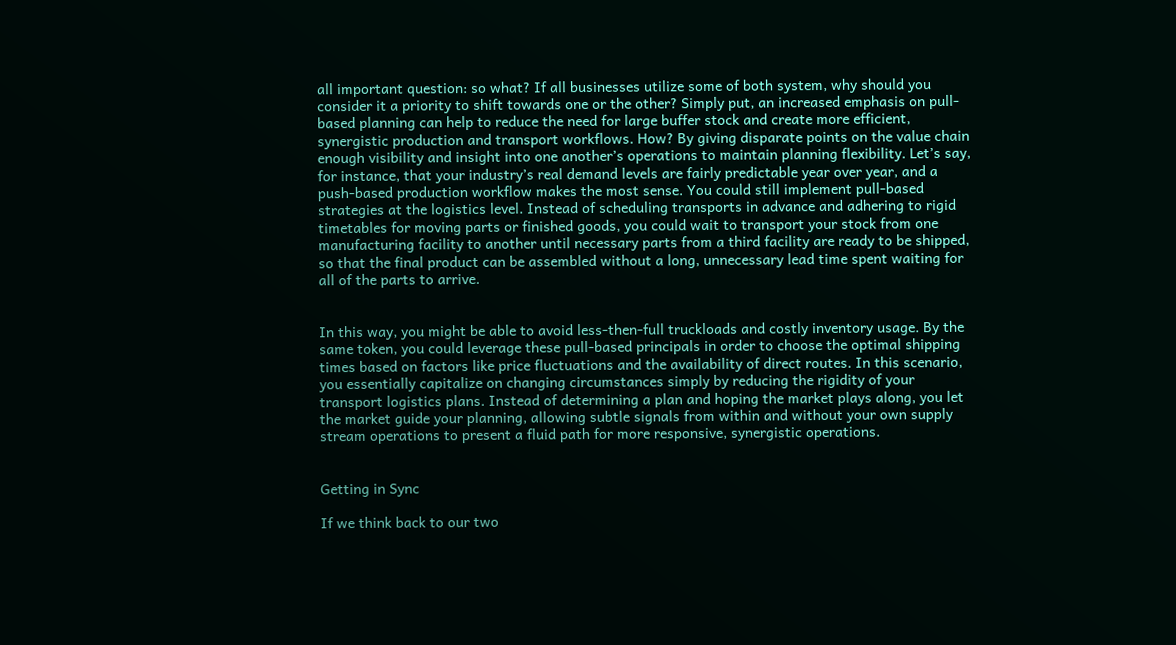all important question: so what? If all businesses utilize some of both system, why should you consider it a priority to shift towards one or the other? Simply put, an increased emphasis on pull-based planning can help to reduce the need for large buffer stock and create more efficient, synergistic production and transport workflows. How? By giving disparate points on the value chain enough visibility and insight into one another’s operations to maintain planning flexibility. Let’s say, for instance, that your industry’s real demand levels are fairly predictable year over year, and a push-based production workflow makes the most sense. You could still implement pull-based strategies at the logistics level. Instead of scheduling transports in advance and adhering to rigid timetables for moving parts or finished goods, you could wait to transport your stock from one manufacturing facility to another until necessary parts from a third facility are ready to be shipped, so that the final product can be assembled without a long, unnecessary lead time spent waiting for all of the parts to arrive.


In this way, you might be able to avoid less-then-full truckloads and costly inventory usage. By the same token, you could leverage these pull-based principals in order to choose the optimal shipping times based on factors like price fluctuations and the availability of direct routes. In this scenario, you essentially capitalize on changing circumstances simply by reducing the rigidity of your transport logistics plans. Instead of determining a plan and hoping the market plays along, you let the market guide your planning, allowing subtle signals from within and without your own supply stream operations to present a fluid path for more responsive, synergistic operations.


Getting in Sync

If we think back to our two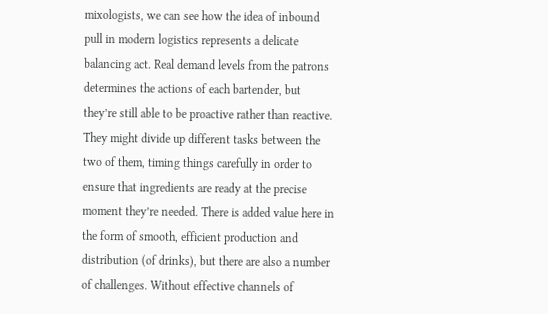mixologists, we can see how the idea of inbound pull in modern logistics represents a delicate balancing act. Real demand levels from the patrons determines the actions of each bartender, but they’re still able to be proactive rather than reactive. They might divide up different tasks between the two of them, timing things carefully in order to ensure that ingredients are ready at the precise moment they’re needed. There is added value here in the form of smooth, efficient production and distribution (of drinks), but there are also a number of challenges. Without effective channels of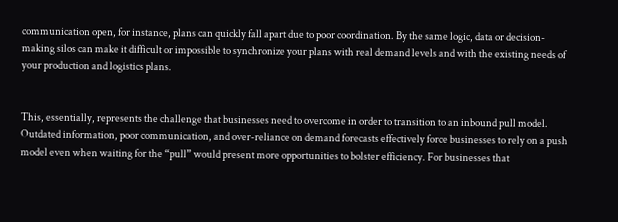communication open, for instance, plans can quickly fall apart due to poor coordination. By the same logic, data or decision-making silos can make it difficult or impossible to synchronize your plans with real demand levels and with the existing needs of your production and logistics plans.


This, essentially, represents the challenge that businesses need to overcome in order to transition to an inbound pull model. Outdated information, poor communication, and over-reliance on demand forecasts effectively force businesses to rely on a push model even when waiting for the “pull” would present more opportunities to bolster efficiency. For businesses that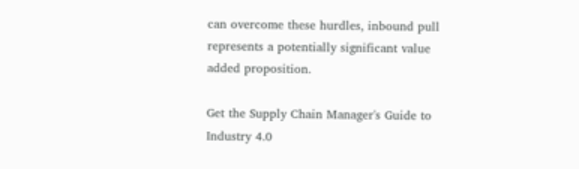can overcome these hurdles, inbound pull represents a potentially significant value added proposition.

Get the Supply Chain Manager's Guide to Industry 4.0